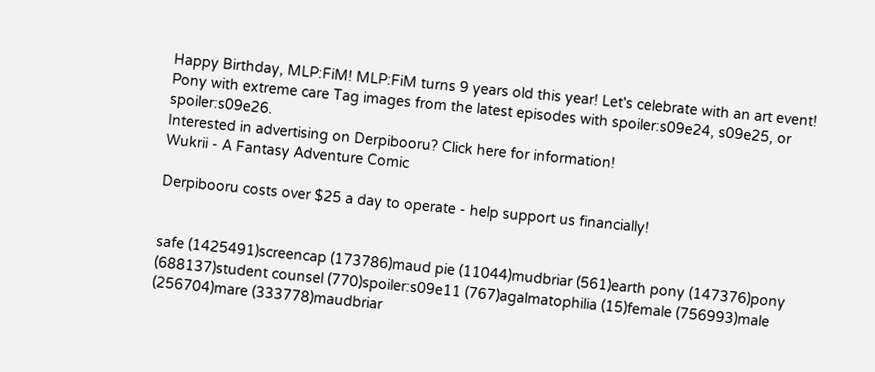Happy Birthday, MLP:FiM! MLP:FiM turns 9 years old this year! Let's celebrate with an art event!
Pony with extreme care Tag images from the latest episodes with spoiler:s09e24, s09e25, or spoiler:s09e26.
Interested in advertising on Derpibooru? Click here for information!
Wukrii - A Fantasy Adventure Comic

Derpibooru costs over $25 a day to operate - help support us financially!


safe (1425491)screencap (173786)maud pie (11044)mudbriar (561)earth pony (147376)pony (688137)student counsel (770)spoiler:s09e11 (767)agalmatophilia (15)female (756993)male (256704)mare (333778)maudbriar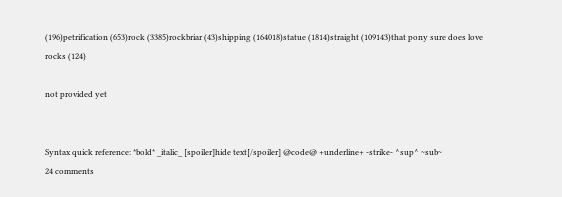(196)petrification (653)rock (3385)rockbriar (43)shipping (164018)statue (1814)straight (109143)that pony sure does love rocks (124)

not provided yet


Syntax quick reference: *bold* _italic_ [spoiler]hide text[/spoiler] @code@ +underline+ -strike- ^sup^ ~sub~
24 comments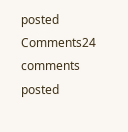posted
Comments24 comments posted